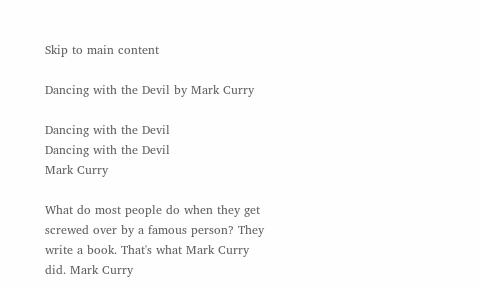Skip to main content

Dancing with the Devil by Mark Curry

Dancing with the Devil
Dancing with the Devil
Mark Curry

What do most people do when they get screwed over by a famous person? They write a book. That's what Mark Curry did. Mark Curry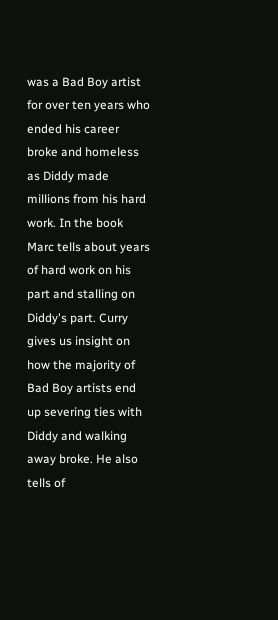was a Bad Boy artist for over ten years who ended his career broke and homeless as Diddy made millions from his hard work. In the book Marc tells about years of hard work on his part and stalling on Diddy's part. Curry gives us insight on how the majority of Bad Boy artists end up severing ties with Diddy and walking away broke. He also tells of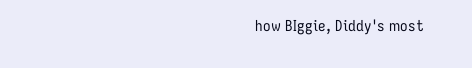how BIggie, Diddy's most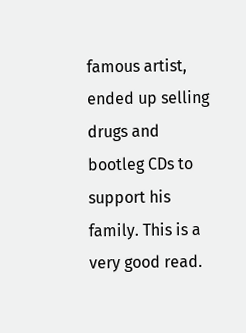famous artist, ended up selling drugs and bootleg CDs to support his family. This is a very good read.